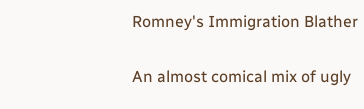Romney's Immigration Blather

An almost comical mix of ugly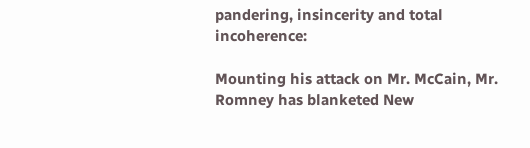pandering, insincerity and total incoherence:

Mounting his attack on Mr. McCain, Mr. Romney has blanketed New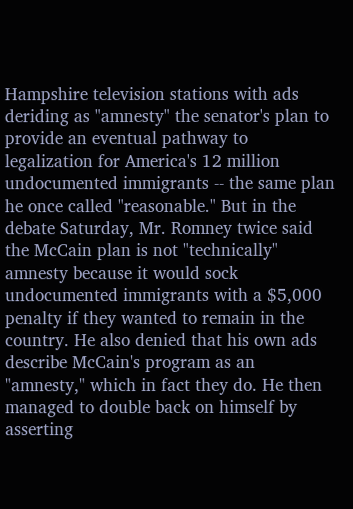Hampshire television stations with ads deriding as "amnesty" the senator's plan to provide an eventual pathway to legalization for America's 12 million undocumented immigrants -- the same plan he once called "reasonable." But in the debate Saturday, Mr. Romney twice said the McCain plan is not "technically" amnesty because it would sock undocumented immigrants with a $5,000 penalty if they wanted to remain in the country. He also denied that his own ads describe McCain's program as an "amnesty," which in fact they do. He then managed to double back on himself by asserting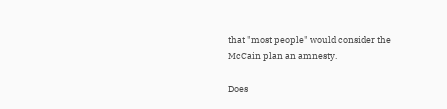that "most people" would consider the McCain plan an amnesty.

Does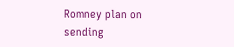Romney plan on sending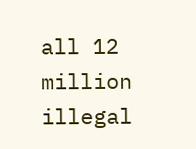all 12 million illegal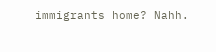immigrants home? Nahh.